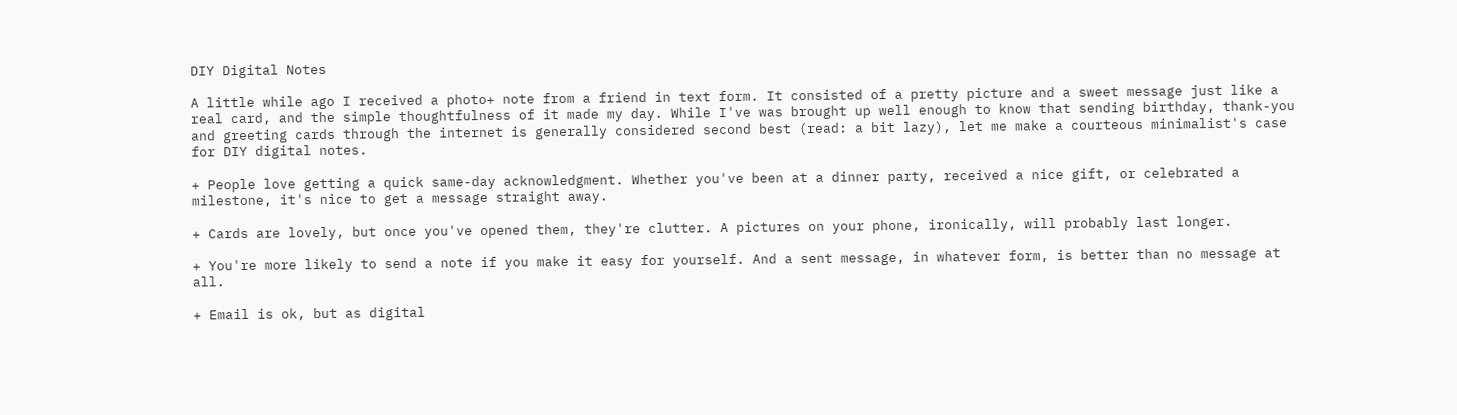DIY Digital Notes

A little while ago I received a photo+ note from a friend in text form. It consisted of a pretty picture and a sweet message just like a real card, and the simple thoughtfulness of it made my day. While I've was brought up well enough to know that sending birthday, thank-you and greeting cards through the internet is generally considered second best (read: a bit lazy), let me make a courteous minimalist's case for DIY digital notes.

+ People love getting a quick same-day acknowledgment. Whether you've been at a dinner party, received a nice gift, or celebrated a milestone, it's nice to get a message straight away.

+ Cards are lovely, but once you've opened them, they're clutter. A pictures on your phone, ironically, will probably last longer.

+ You're more likely to send a note if you make it easy for yourself. And a sent message, in whatever form, is better than no message at all.

+ Email is ok, but as digital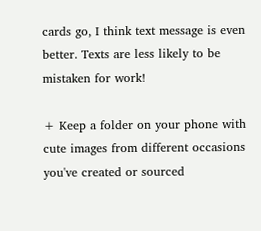cards go, I think text message is even better. Texts are less likely to be mistaken for work!

+ Keep a folder on your phone with cute images from different occasions you've created or sourced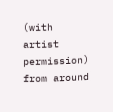(with artist permission) from around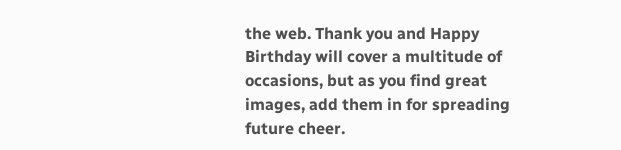the web. Thank you and Happy Birthday will cover a multitude of occasions, but as you find great images, add them in for spreading future cheer.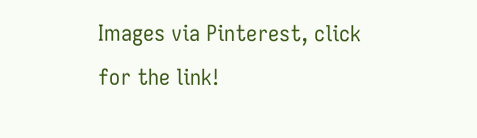Images via Pinterest, click for the link!